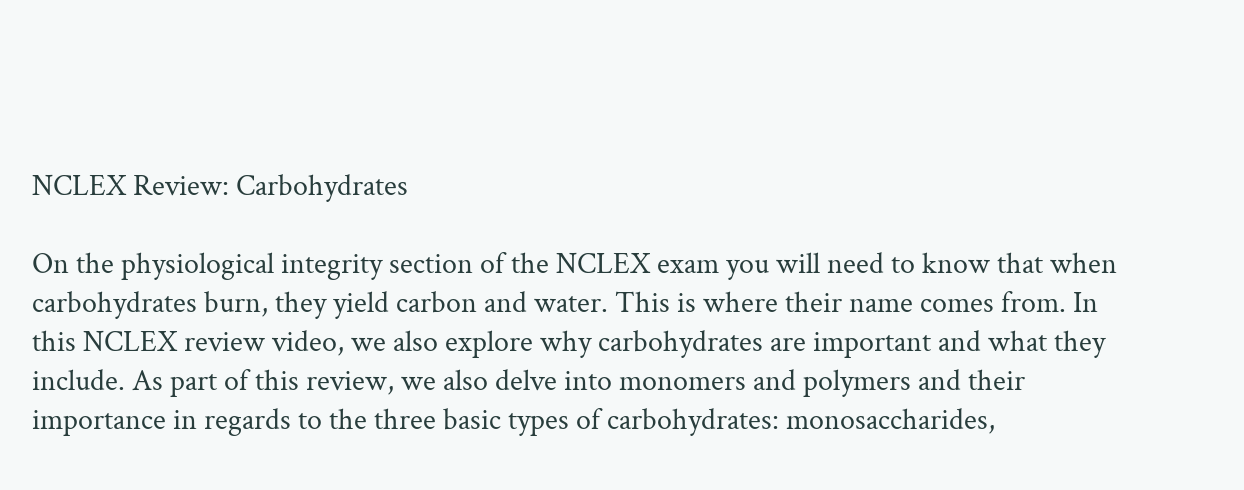NCLEX Review: Carbohydrates

On the physiological integrity section of the NCLEX exam you will need to know that when carbohydrates burn, they yield carbon and water. This is where their name comes from. In this NCLEX review video, we also explore why carbohydrates are important and what they include. As part of this review, we also delve into monomers and polymers and their importance in regards to the three basic types of carbohydrates: monosaccharides,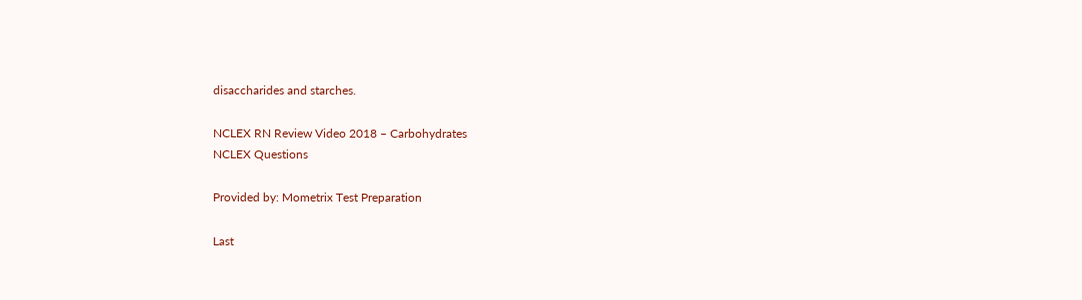disaccharides and starches.

NCLEX RN Review Video 2018 – Carbohydrates
NCLEX Questions

Provided by: Mometrix Test Preparation

Last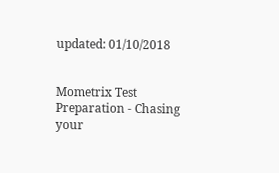updated: 01/10/2018


Mometrix Test Preparation - Chasing your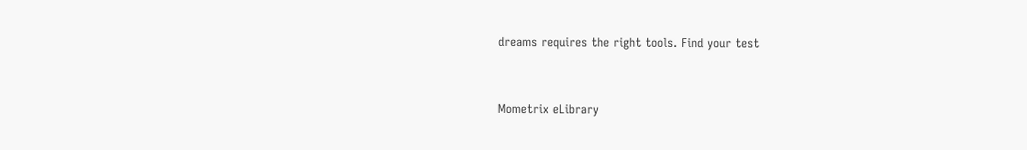dreams requires the right tools. Find your test


Mometrix eLibrary